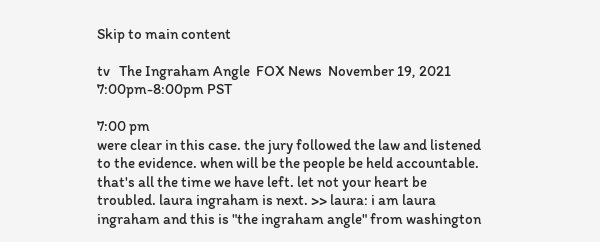Skip to main content

tv   The Ingraham Angle  FOX News  November 19, 2021 7:00pm-8:00pm PST

7:00 pm
were clear in this case. the jury followed the law and listened to the evidence. when will be the people be held accountable. that's all the time we have left. let not your heart be troubled. laura ingraham is next. >> laura: i am laura ingraham and this is "the ingraham angle" from washington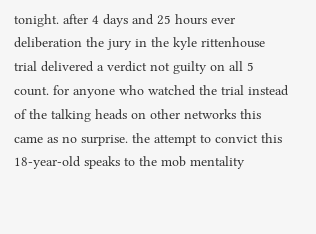tonight. after 4 days and 25 hours ever deliberation the jury in the kyle rittenhouse trial delivered a verdict not guilty on all 5 count. for anyone who watched the trial instead of the talking heads on other networks this came as no surprise. the attempt to convict this 18-year-old speaks to the mob mentality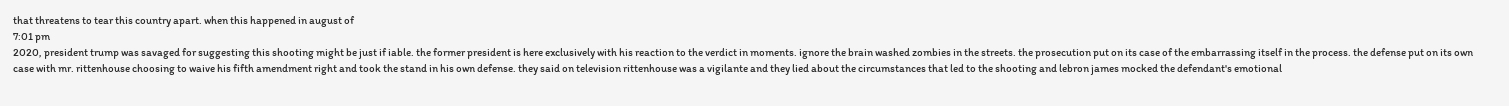that threatens to tear this country apart. when this happened in august of
7:01 pm
2020, president trump was savaged for suggesting this shooting might be just if iable. the former president is here exclusively with his reaction to the verdict in moments. ignore the brain washed zombies in the streets. the prosecution put on its case of the embarrassing itself in the process. the defense put on its own case with mr. rittenhouse choosing to waive his fifth amendment right and took the stand in his own defense. they said on television rittenhouse was a vigilante and they lied about the circumstances that led to the shooting and lebron james mocked the defendant's emotional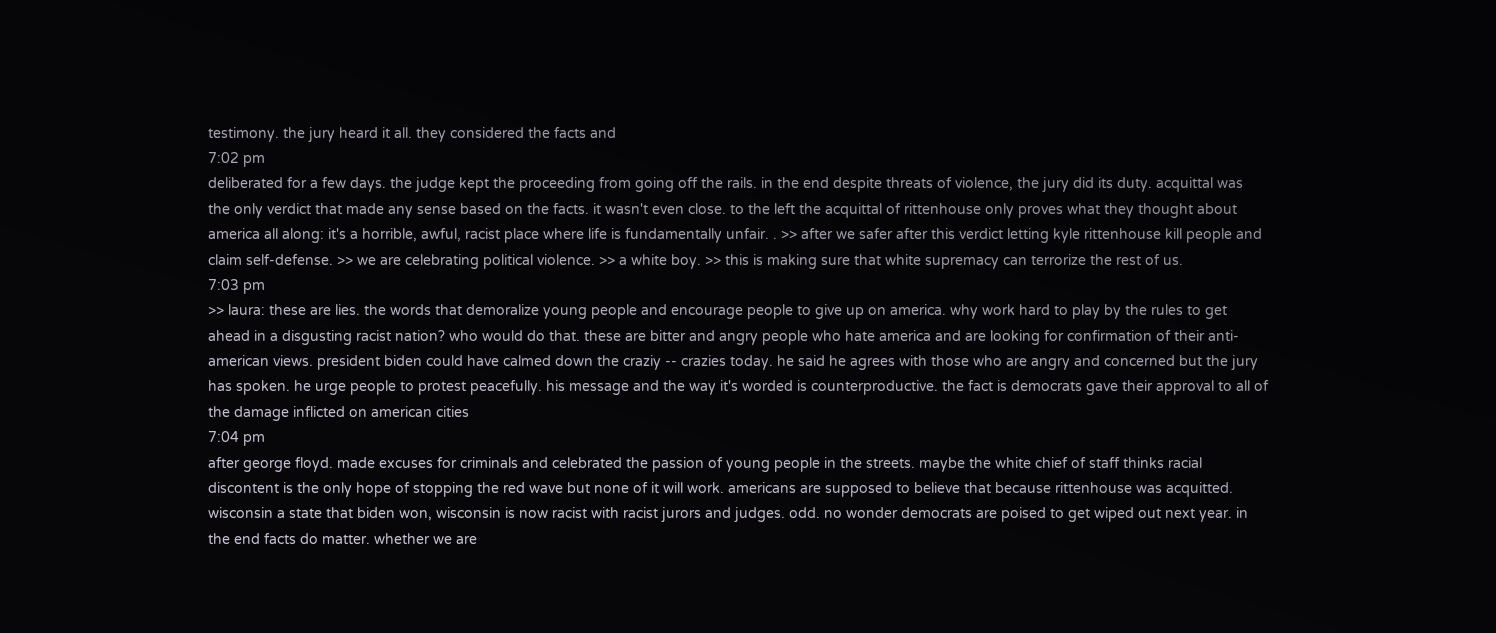testimony. the jury heard it all. they considered the facts and
7:02 pm
deliberated for a few days. the judge kept the proceeding from going off the rails. in the end despite threats of violence, the jury did its duty. acquittal was the only verdict that made any sense based on the facts. it wasn't even close. to the left the acquittal of rittenhouse only proves what they thought about america all along: it's a horrible, awful, racist place where life is fundamentally unfair. . >> after we safer after this verdict letting kyle rittenhouse kill people and claim self-defense. >> we are celebrating political violence. >> a white boy. >> this is making sure that white supremacy can terrorize the rest of us.
7:03 pm
>> laura: these are lies. the words that demoralize young people and encourage people to give up on america. why work hard to play by the rules to get ahead in a disgusting racist nation? who would do that. these are bitter and angry people who hate america and are looking for confirmation of their anti-american views. president biden could have calmed down the craziy -- crazies today. he said he agrees with those who are angry and concerned but the jury has spoken. he urge people to protest peacefully. his message and the way it's worded is counterproductive. the fact is democrats gave their approval to all of the damage inflicted on american cities
7:04 pm
after george floyd. made excuses for criminals and celebrated the passion of young people in the streets. maybe the white chief of staff thinks racial discontent is the only hope of stopping the red wave but none of it will work. americans are supposed to believe that because rittenhouse was acquitted. wisconsin a state that biden won, wisconsin is now racist with racist jurors and judges. odd. no wonder democrats are poised to get wiped out next year. in the end facts do matter. whether we are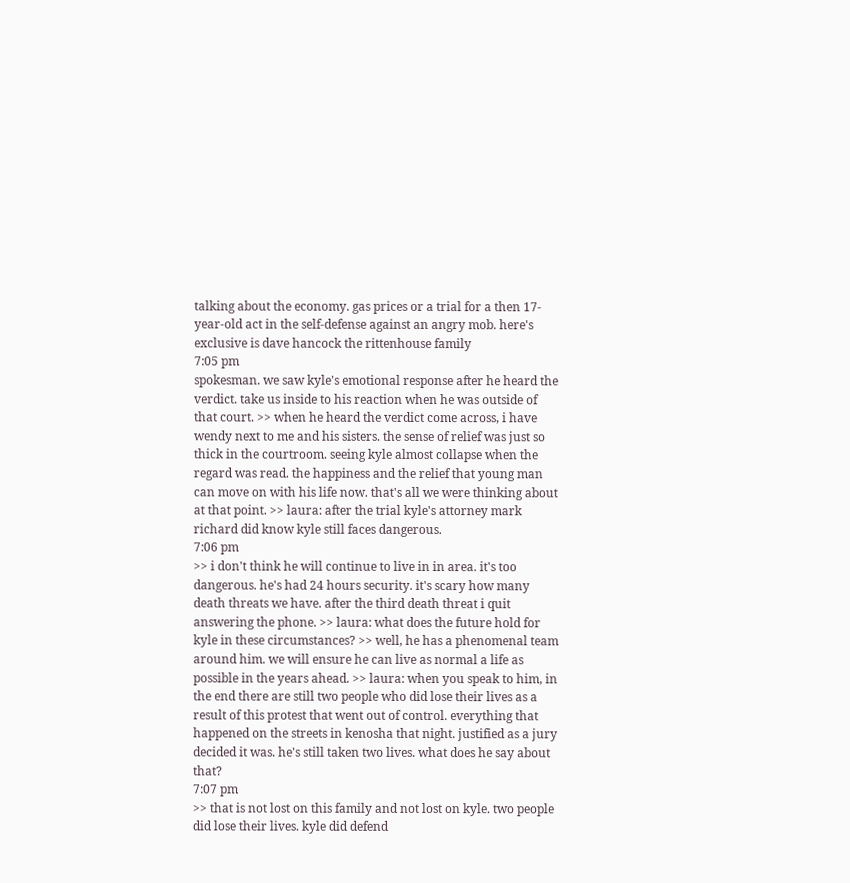talking about the economy. gas prices or a trial for a then 17-year-old act in the self-defense against an angry mob. here's exclusive is dave hancock the rittenhouse family
7:05 pm
spokesman. we saw kyle's emotional response after he heard the verdict. take us inside to his reaction when he was outside of that court. >> when he heard the verdict come across, i have wendy next to me and his sisters. the sense of relief was just so thick in the courtroom. seeing kyle almost collapse when the regard was read. the happiness and the relief that young man can move on with his life now. that's all we were thinking about at that point. >> laura: after the trial kyle's attorney mark richard did know kyle still faces dangerous.
7:06 pm
>> i don't think he will continue to live in in area. it's too dangerous. he's had 24 hours security. it's scary how many death threats we have. after the third death threat i quit answering the phone. >> laura: what does the future hold for kyle in these circumstances? >> well, he has a phenomenal team around him. we will ensure he can live as normal a life as possible in the years ahead. >> laura: when you speak to him, in the end there are still two people who did lose their lives as a result of this protest that went out of control. everything that happened on the streets in kenosha that night. justified as a jury decided it was. he's still taken two lives. what does he say about that?
7:07 pm
>> that is not lost on this family and not lost on kyle. two people did lose their lives. kyle did defend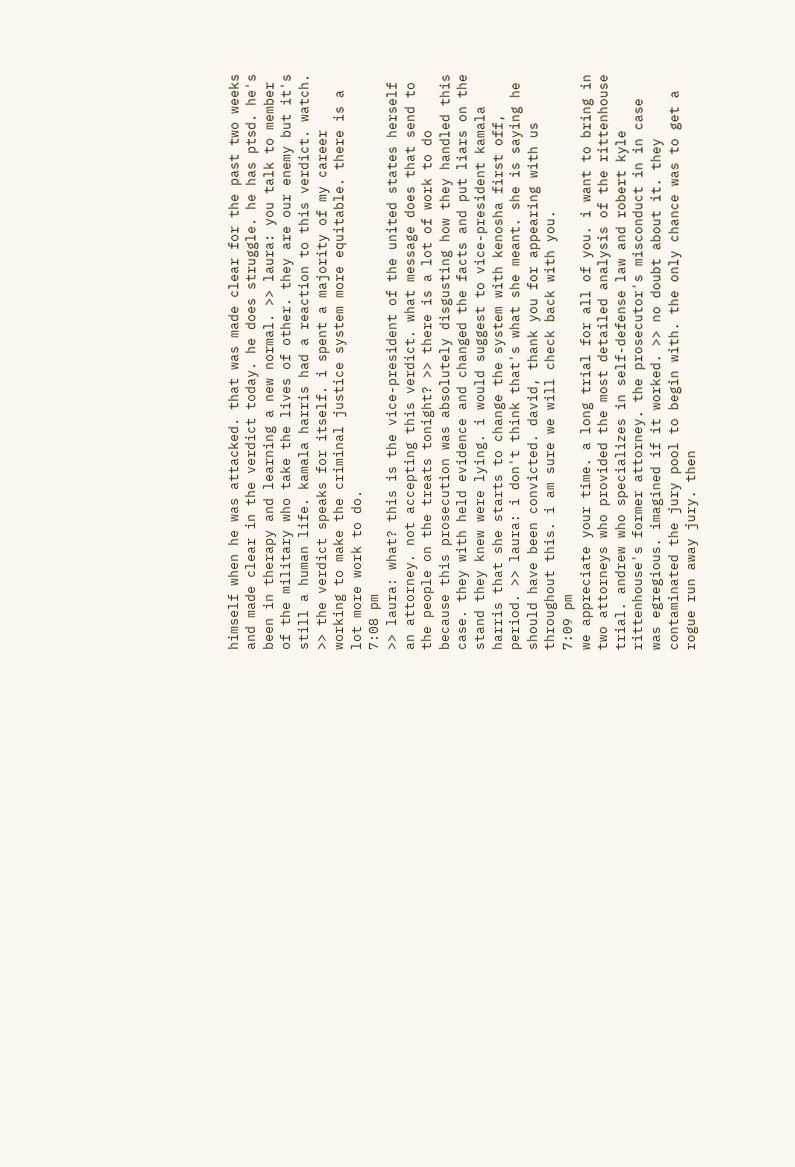himself when he was attacked. that was made clear for the past two weeks and made clear in the verdict today. he does struggle. he has ptsd. he's been in therapy and learning a new normal. >> laura: you talk to member of the military who take the lives of other. they are our enemy but it's still a human life. kamala harris had a reaction to this verdict. watch. >> the verdict speaks for itself. i spent a majority of my career working to make the criminal justice system more equitable. there is a lot more work to do.
7:08 pm
>> laura: what? this is the vice-president of the united states herself an attorney. not accepting this verdict. what message does that send to the people on the treats tonight? >> there is a lot of work to do because this prosecution was absolutely disgusting how they handled this case. they with held evidence and changed the facts and put liars on the stand they knew were lying. i would suggest to vice-president kamala harris that she starts to change the system with kenosha first off, period. >> laura: i don't think that's what she meant. she is saying he should have been convicted. david, thank you for appearing with us throughout this. i am sure we will check back with you.
7:09 pm
we appreciate your time. a long trial for all of you. i want to bring in two attorneys who provided the most detailed analysis of the rittenhouse trial. andrew who specializes in self-defense law and robert kyle rittenhouse's former attorney. the prosecutor's misconduct in in case was egregious. imagined if it worked. >> no doubt about it. they contaminated the jury pool to begin with. the only chance was to get a rogue run away jury. then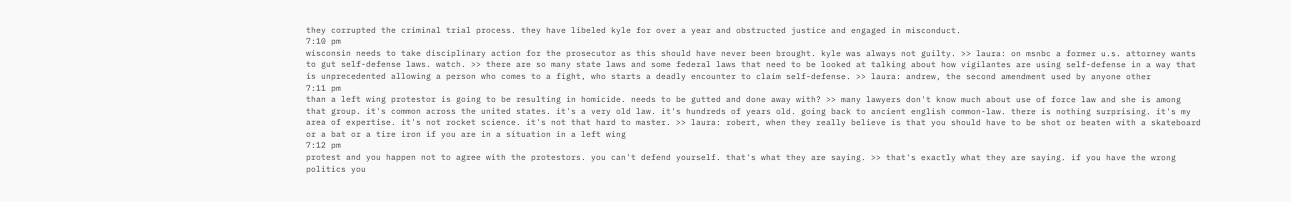they corrupted the criminal trial process. they have libeled kyle for over a year and obstructed justice and engaged in misconduct.
7:10 pm
wisconsin needs to take disciplinary action for the prosecutor as this should have never been brought. kyle was always not guilty. >> laura: on msnbc a former u.s. attorney wants to gut self-defense laws. watch. >> there are so many state laws and some federal laws that need to be looked at talking about how vigilantes are using self-defense in a way that is unprecedented allowing a person who comes to a fight, who starts a deadly encounter to claim self-defense. >> laura: andrew, the second amendment used by anyone other
7:11 pm
than a left wing protestor is going to be resulting in homicide. needs to be gutted and done away with? >> many lawyers don't know much about use of force law and she is among that group. it's common across the united states. it's a very old law. it's hundreds of years old. going back to ancient english common-law. there is nothing surprising. it's my area of expertise. it's not rocket science. it's not that hard to master. >> laura: robert, when they really believe is that you should have to be shot or beaten with a skateboard or a bat or a tire iron if you are in a situation in a left wing
7:12 pm
protest and you happen not to agree with the protestors. you can't defend yourself. that's what they are saying. >> that's exactly what they are saying. if you have the wrong politics you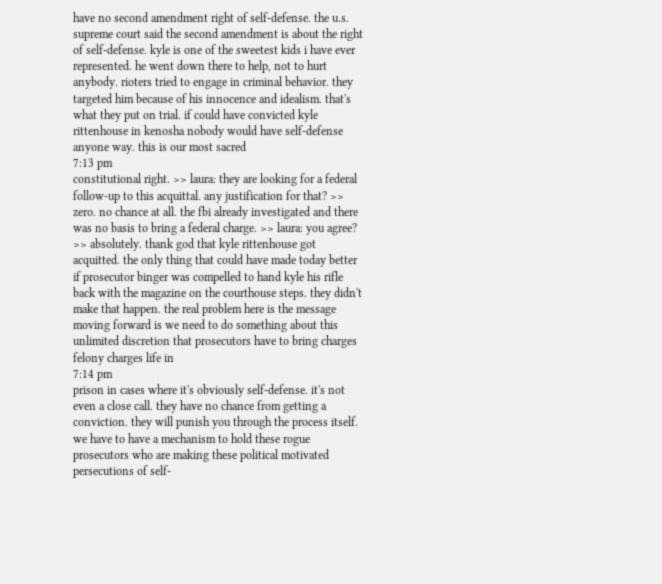have no second amendment right of self-defense. the u.s. supreme court said the second amendment is about the right of self-defense. kyle is one of the sweetest kids i have ever represented. he went down there to help, not to hurt anybody. rioters tried to engage in criminal behavior. they targeted him because of his innocence and idealism. that's what they put on trial. if could have convicted kyle rittenhouse in kenosha nobody would have self-defense anyone way. this is our most sacred
7:13 pm
constitutional right. >> laura: they are looking for a federal follow-up to this acquittal. any justification for that? >> zero. no chance at all. the fbi already investigated and there was no basis to bring a federal charge. >> laura: you agree? >> absolutely. thank god that kyle rittenhouse got acquitted. the only thing that could have made today better if prosecutor binger was compelled to hand kyle his rifle back with the magazine on the courthouse steps. they didn't make that happen. the real problem here is the message moving forward is we need to do something about this unlimited discretion that prosecutors have to bring charges felony charges life in
7:14 pm
prison in cases where it's obviously self-defense. it's not even a close call. they have no chance from getting a conviction. they will punish you through the process itself. we have to have a mechanism to hold these rogue prosecutors who are making these political motivated persecutions of self-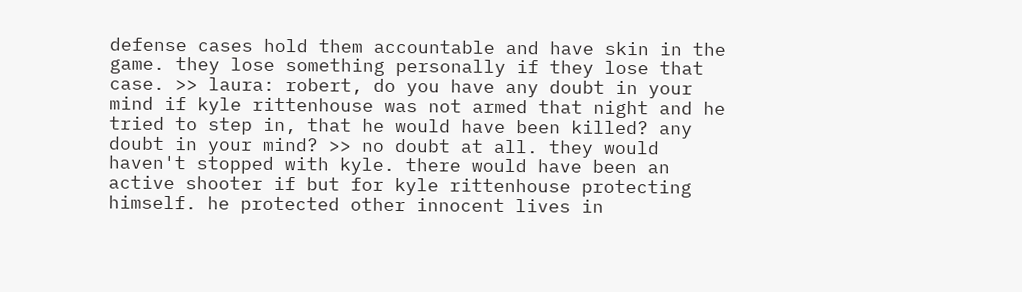defense cases hold them accountable and have skin in the game. they lose something personally if they lose that case. >> laura: robert, do you have any doubt in your mind if kyle rittenhouse was not armed that night and he tried to step in, that he would have been killed? any doubt in your mind? >> no doubt at all. they would haven't stopped with kyle. there would have been an active shooter if but for kyle rittenhouse protecting himself. he protected other innocent lives in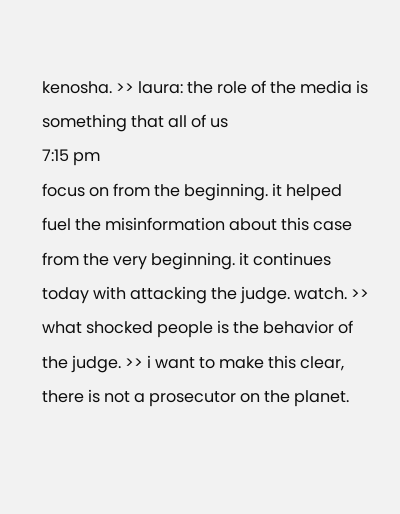kenosha. >> laura: the role of the media is something that all of us
7:15 pm
focus on from the beginning. it helped fuel the misinformation about this case from the very beginning. it continues today with attacking the judge. watch. >> what shocked people is the behavior of the judge. >> i want to make this clear, there is not a prosecutor on the planet.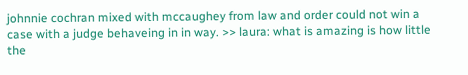johnnie cochran mixed with mccaughey from law and order could not win a case with a judge behaveing in in way. >> laura: what is amazing is how little the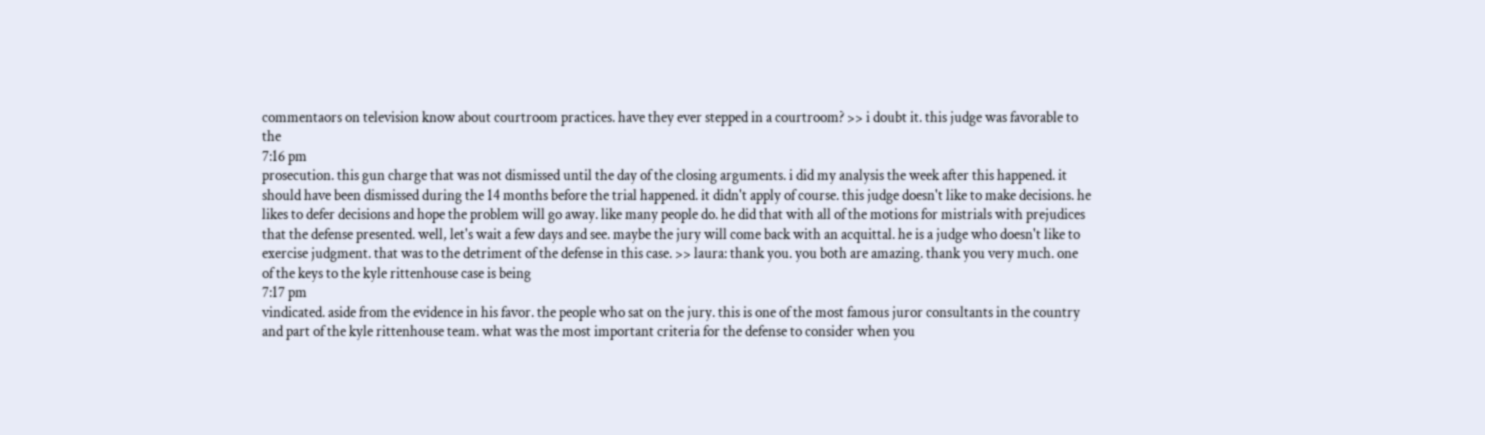commentaors on television know about courtroom practices. have they ever stepped in a courtroom? >> i doubt it. this judge was favorable to the
7:16 pm
prosecution. this gun charge that was not dismissed until the day of the closing arguments. i did my analysis the week after this happened. it should have been dismissed during the 14 months before the trial happened. it didn't apply of course. this judge doesn't like to make decisions. he likes to defer decisions and hope the problem will go away. like many people do. he did that with all of the motions for mistrials with prejudices that the defense presented. well, let's wait a few days and see. maybe the jury will come back with an acquittal. he is a judge who doesn't like to exercise judgment. that was to the detriment of the defense in this case. >> laura: thank you. you both are amazing. thank you very much. one of the keys to the kyle rittenhouse case is being
7:17 pm
vindicated. aside from the evidence in his favor. the people who sat on the jury. this is one of the most famous juror consultants in the country and part of the kyle rittenhouse team. what was the most important criteria for the defense to consider when you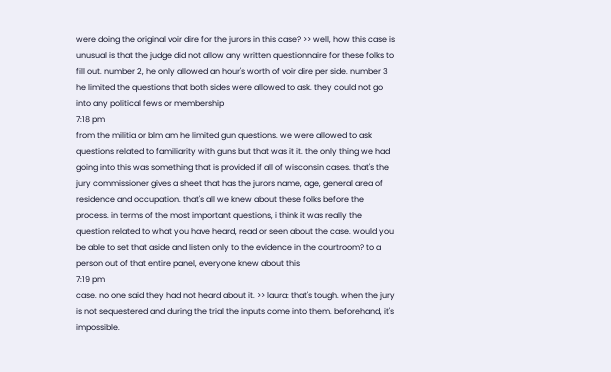were doing the original voir dire for the jurors in this case? >> well, how this case is unusual is that the judge did not allow any written questionnaire for these folks to fill out. number 2, he only allowed an hour's worth of voir dire per side. number 3 he limited the questions that both sides were allowed to ask. they could not go into any political fews or membership
7:18 pm
from the militia or blm am he limited gun questions. we were allowed to ask questions related to familiarity with guns but that was it it. the only thing we had going into this was something that is provided if all of wisconsin cases. that's the jury commissioner gives a sheet that has the jurors name, age, general area of residence and occupation. that's all we knew about these folks before the process. in terms of the most important questions, i think it was really the question related to what you have heard, read or seen about the case. would you be able to set that aside and listen only to the evidence in the courtroom? to a person out of that entire panel, everyone knew about this
7:19 pm
case. no one said they had not heard about it. >> laura: that's tough. when the jury is not sequestered and during the trial the inputs come into them. beforehand, it's impossible.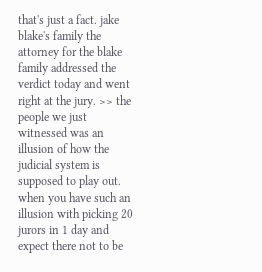that's just a fact. jake blake's family the attorney for the blake family addressed the verdict today and went right at the jury. >> the people we just witnessed was an illusion of how the judicial system is supposed to play out. when you have such an illusion with picking 20 jurors in 1 day and expect there not to be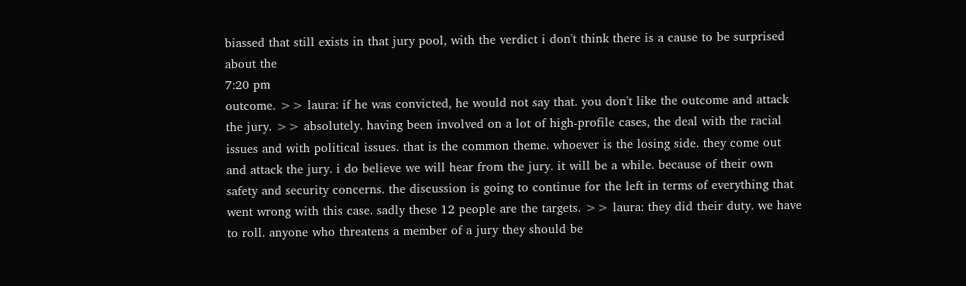biassed that still exists in that jury pool, with the verdict i don't think there is a cause to be surprised about the
7:20 pm
outcome. >> laura: if he was convicted, he would not say that. you don't like the outcome and attack the jury. >> absolutely. having been involved on a lot of high-profile cases, the deal with the racial issues and with political issues. that is the common theme. whoever is the losing side. they come out and attack the jury. i do believe we will hear from the jury. it will be a while. because of their own safety and security concerns. the discussion is going to continue for the left in terms of everything that went wrong with this case. sadly these 12 people are the targets. >> laura: they did their duty. we have to roll. anyone who threatens a member of a jury they should be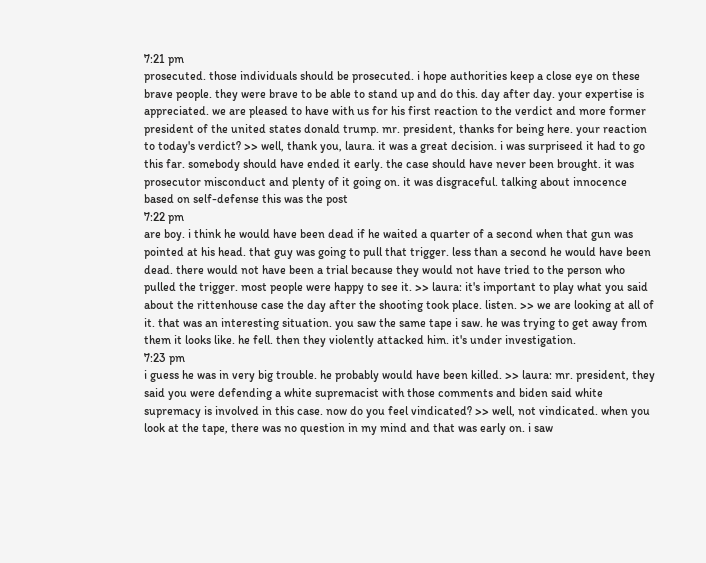7:21 pm
prosecuted. those individuals should be prosecuted. i hope authorities keep a close eye on these brave people. they were brave to be able to stand up and do this. day after day. your expertise is appreciated. we are pleased to have with us for his first reaction to the verdict and more former president of the united states donald trump. mr. president, thanks for being here. your reaction to today's verdict? >> well, thank you, laura. it was a great decision. i was surpriseed it had to go this far. somebody should have ended it early. the case should have never been brought. it was prosecutor misconduct and plenty of it going on. it was disgraceful. talking about innocence based on self-defense this was the post
7:22 pm
are boy. i think he would have been dead if he waited a quarter of a second when that gun was pointed at his head. that guy was going to pull that trigger. less than a second he would have been dead. there would not have been a trial because they would not have tried to the person who pulled the trigger. most people were happy to see it. >> laura: it's important to play what you said about the rittenhouse case the day after the shooting took place. listen. >> we are looking at all of it. that was an interesting situation. you saw the same tape i saw. he was trying to get away from them it looks like. he fell. then they violently attacked him. it's under investigation.
7:23 pm
i guess he was in very big trouble. he probably would have been killed. >> laura: mr. president, they said you were defending a white supremacist with those comments and biden said white supremacy is involved in this case. now do you feel vindicated? >> well, not vindicated. when you look at the tape, there was no question in my mind and that was early on. i saw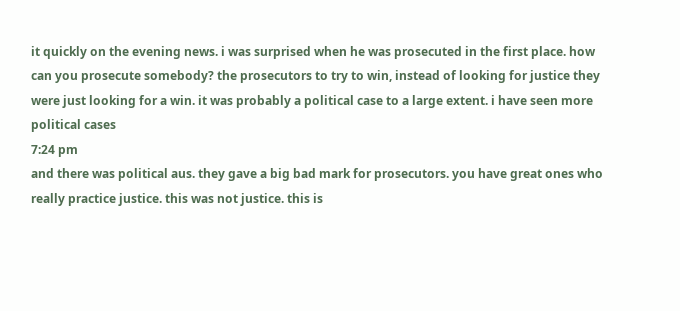it quickly on the evening news. i was surprised when he was prosecuted in the first place. how can you prosecute somebody? the prosecutors to try to win, instead of looking for justice they were just looking for a win. it was probably a political case to a large extent. i have seen more political cases
7:24 pm
and there was political aus. they gave a big bad mark for prosecutors. you have great ones who really practice justice. this was not justice. this is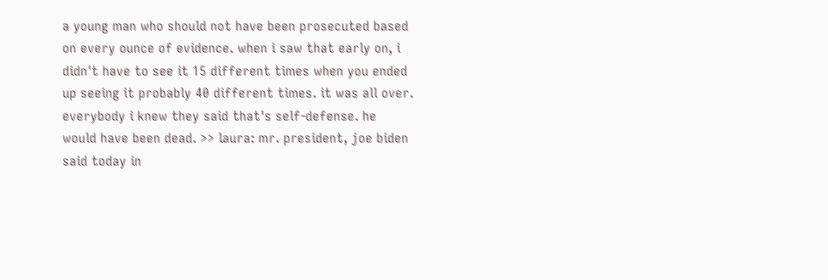a young man who should not have been prosecuted based on every ounce of evidence. when i saw that early on, i didn't have to see it 15 different times when you ended up seeing it probably 40 different times. it was all over. everybody i knew they said that's self-defense. he would have been dead. >> laura: mr. president, joe biden said today in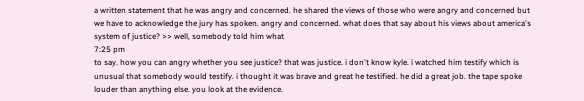a written statement that he was angry and concerned. he shared the views of those who were angry and concerned but we have to acknowledge the jury has spoken. angry and concerned. what does that say about his views about america's system of justice? >> well, somebody told him what
7:25 pm
to say. how you can angry whether you see justice? that was justice. i don't know kyle. i watched him testify which is unusual that somebody would testify. i thought it was brave and great he testified. he did a great job. the tape spoke louder than anything else. you look at the evidence.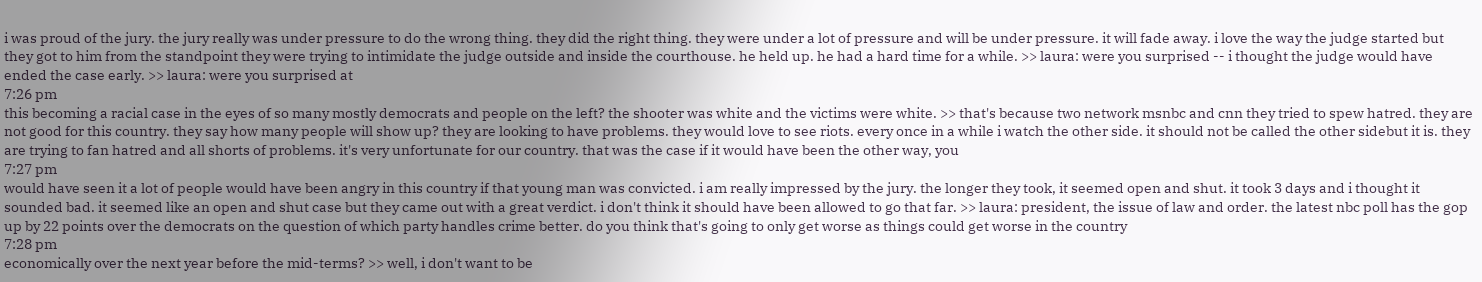i was proud of the jury. the jury really was under pressure to do the wrong thing. they did the right thing. they were under a lot of pressure and will be under pressure. it will fade away. i love the way the judge started but they got to him from the standpoint they were trying to intimidate the judge outside and inside the courthouse. he held up. he had a hard time for a while. >> laura: were you surprised -- i thought the judge would have ended the case early. >> laura: were you surprised at
7:26 pm
this becoming a racial case in the eyes of so many mostly democrats and people on the left? the shooter was white and the victims were white. >> that's because two network msnbc and cnn they tried to spew hatred. they are not good for this country. they say how many people will show up? they are looking to have problems. they would love to see riots. every once in a while i watch the other side. it should not be called the other sidebut it is. they are trying to fan hatred and all shorts of problems. it's very unfortunate for our country. that was the case if it would have been the other way, you
7:27 pm
would have seen it a lot of people would have been angry in this country if that young man was convicted. i am really impressed by the jury. the longer they took, it seemed open and shut. it took 3 days and i thought it sounded bad. it seemed like an open and shut case but they came out with a great verdict. i don't think it should have been allowed to go that far. >> laura: president, the issue of law and order. the latest nbc poll has the gop up by 22 points over the democrats on the question of which party handles crime better. do you think that's going to only get worse as things could get worse in the country
7:28 pm
economically over the next year before the mid-terms? >> well, i don't want to be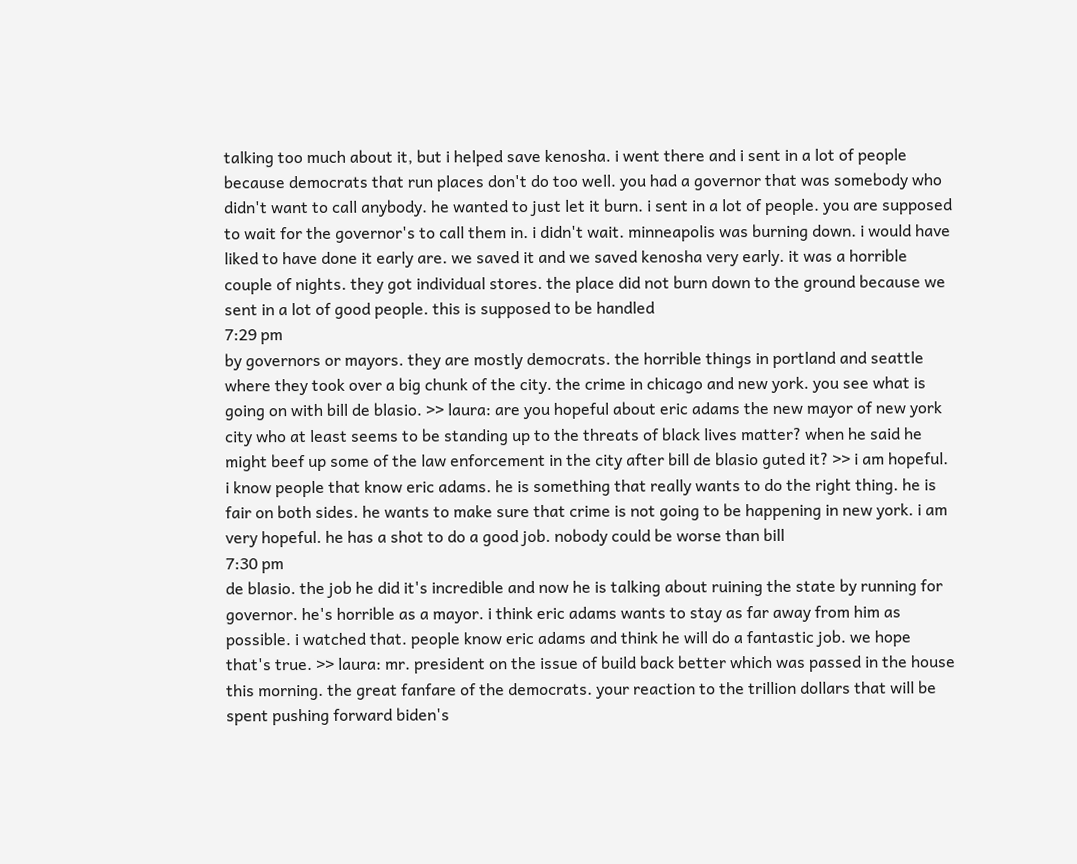talking too much about it, but i helped save kenosha. i went there and i sent in a lot of people because democrats that run places don't do too well. you had a governor that was somebody who didn't want to call anybody. he wanted to just let it burn. i sent in a lot of people. you are supposed to wait for the governor's to call them in. i didn't wait. minneapolis was burning down. i would have liked to have done it early are. we saved it and we saved kenosha very early. it was a horrible couple of nights. they got individual stores. the place did not burn down to the ground because we sent in a lot of good people. this is supposed to be handled
7:29 pm
by governors or mayors. they are mostly democrats. the horrible things in portland and seattle where they took over a big chunk of the city. the crime in chicago and new york. you see what is going on with bill de blasio. >> laura: are you hopeful about eric adams the new mayor of new york city who at least seems to be standing up to the threats of black lives matter? when he said he might beef up some of the law enforcement in the city after bill de blasio guted it? >> i am hopeful. i know people that know eric adams. he is something that really wants to do the right thing. he is fair on both sides. he wants to make sure that crime is not going to be happening in new york. i am very hopeful. he has a shot to do a good job. nobody could be worse than bill
7:30 pm
de blasio. the job he did it's incredible and now he is talking about ruining the state by running for governor. he's horrible as a mayor. i think eric adams wants to stay as far away from him as possible. i watched that. people know eric adams and think he will do a fantastic job. we hope that's true. >> laura: mr. president on the issue of build back better which was passed in the house this morning. the great fanfare of the democrats. your reaction to the trillion dollars that will be spent pushing forward biden's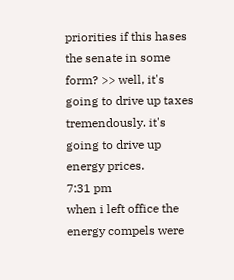priorities if this hases the senate in some form? >> well, it's going to drive up taxes tremendously. it's going to drive up energy prices.
7:31 pm
when i left office the energy compels were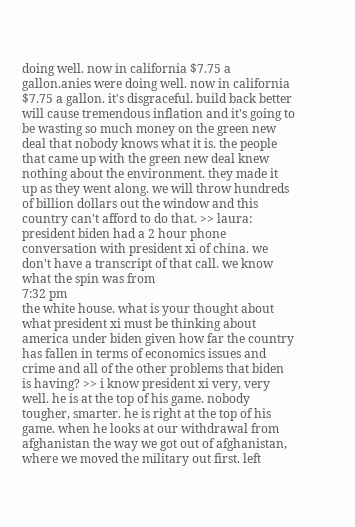doing well. now in california $7.75 a gallon.anies were doing well. now in california $7.75 a gallon. it's disgraceful. build back better will cause tremendous inflation and it's going to be wasting so much money on the green new deal that nobody knows what it is. the people that came up with the green new deal knew nothing about the environment. they made it up as they went along. we will throw hundreds of billion dollars out the window and this country can't afford to do that. >> laura: president biden had a 2 hour phone conversation with president xi of china. we don't have a transcript of that call. we know what the spin was from
7:32 pm
the white house. what is your thought about what president xi must be thinking about america under biden given how far the country has fallen in terms of economics issues and crime and all of the other problems that biden is having? >> i know president xi very, very well. he is at the top of his game. nobody tougher, smarter. he is right at the top of his game. when he looks at our withdrawal from afghanistan the way we got out of afghanistan, where we moved the military out first. left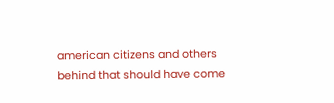american citizens and others behind that should have come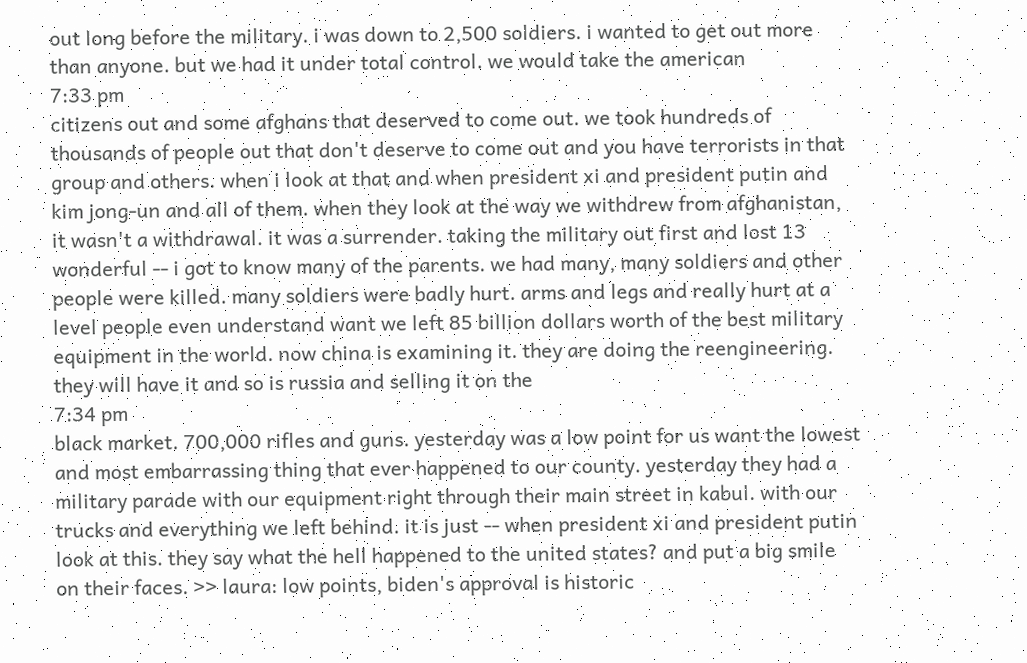out long before the military. i was down to 2,500 soldiers. i wanted to get out more than anyone. but we had it under total control. we would take the american
7:33 pm
citizens out and some afghans that deserved to come out. we took hundreds of thousands of people out that don't deserve to come out and you have terrorists in that group and others. when i look at that and when president xi and president putin and kim jong-un and all of them. when they look at the way we withdrew from afghanistan, it wasn't a withdrawal. it was a surrender. taking the military out first and lost 13 wonderful -- i got to know many of the parents. we had many, many soldiers and other people were killed. many soldiers were badly hurt. arms and legs and really hurt at a level people even understand want we left 85 billion dollars worth of the best military equipment in the world. now china is examining it. they are doing the reengineering. they will have it and so is russia and selling it on the
7:34 pm
black market. 700,000 rifles and guns. yesterday was a low point for us want the lowest and most embarrassing thing that ever happened to our county. yesterday they had a military parade with our equipment right through their main street in kabul. with our trucks and everything we left behind. it is just -- when president xi and president putin look at this. they say what the hell happened to the united states? and put a big smile on their faces. >> laura: low points, biden's approval is historic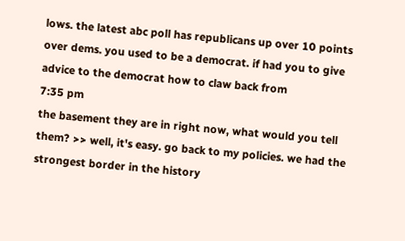lows. the latest abc poll has republicans up over 10 points over dems. you used to be a democrat. if had you to give advice to the democrat how to claw back from
7:35 pm
the basement they are in right now, what would you tell them? >> well, it's easy. go back to my policies. we had the strongest border in the history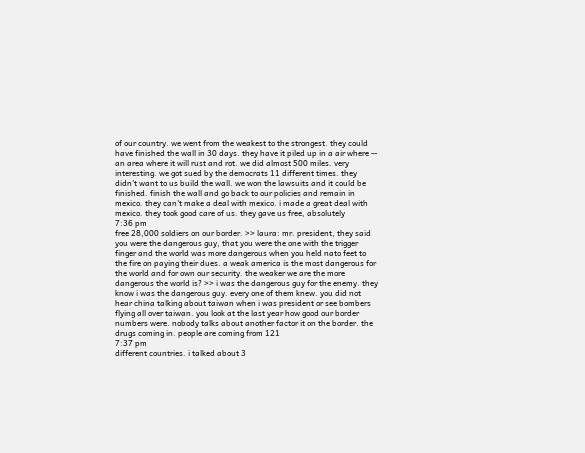of our country. we went from the weakest to the strongest. they could have finished the wall in 30 days. they have it piled up in a air where -- an area where it will rust and rot. we did almost 500 miles. very interesting. we got sued by the democrats 11 different times. they didn't want to us build the wall. we won the lawsuits and it could be finished. finish the wall and go back to our policies and remain in mexico. they can't make a deal with mexico. i made a great deal with mexico. they took good care of us. they gave us free, absolutely
7:36 pm
free 28,000 soldiers on our border. >> laura: mr. president, they said you were the dangerous guy, that you were the one with the trigger finger and the world was more dangerous when you held nato feet to the fire on paying their dues. a weak america is the most dangerous for the world and for own our security. the weaker we are the more dangerous the world is? >> i was the dangerous guy for the enemy. they know i was the dangerous guy. every one of them knew. you did not hear china talking about taiwan when i was president or see bombers flying all over taiwan. you look at the last year how good our border numbers were. nobody talks about another factor it on the border. the drugs coming in. people are coming from 121
7:37 pm
different countries. i talked about 3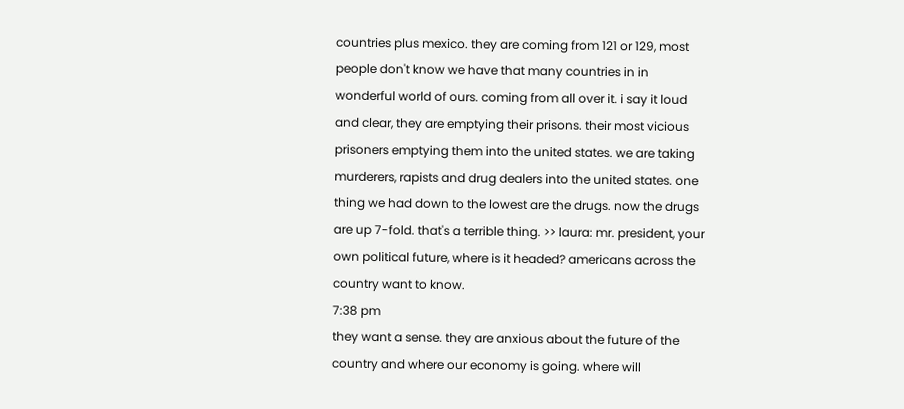countries plus mexico. they are coming from 121 or 129, most people don't know we have that many countries in in wonderful world of ours. coming from all over it. i say it loud and clear, they are emptying their prisons. their most vicious prisoners emptying them into the united states. we are taking murderers, rapists and drug dealers into the united states. one thing we had down to the lowest are the drugs. now the drugs are up 7-fold. that's a terrible thing. >> laura: mr. president, your own political future, where is it headed? americans across the country want to know.
7:38 pm
they want a sense. they are anxious about the future of the country and where our economy is going. where will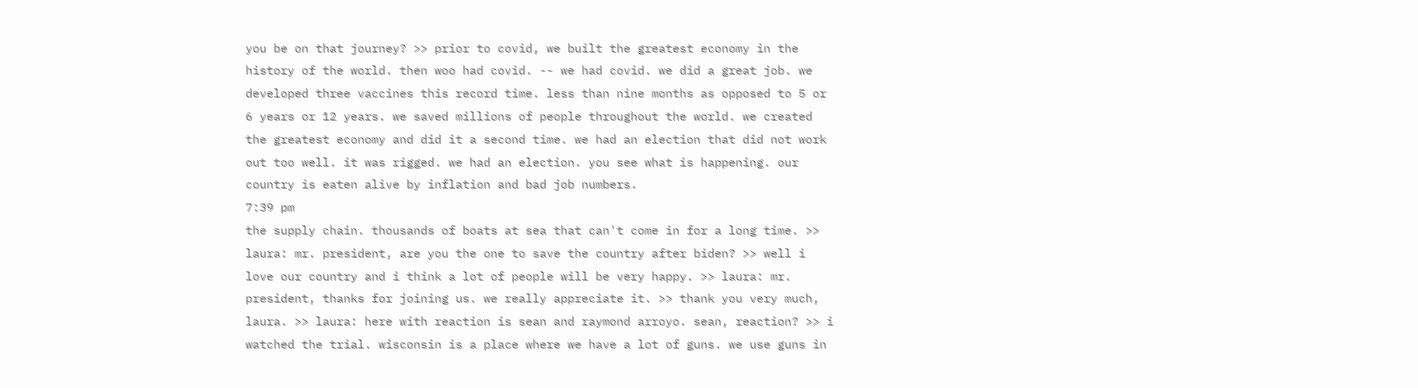you be on that journey? >> prior to covid, we built the greatest economy in the history of the world. then woo had covid. -- we had covid. we did a great job. we developed three vaccines this record time. less than nine months as opposed to 5 or 6 years or 12 years. we saved millions of people throughout the world. we created the greatest economy and did it a second time. we had an election that did not work out too well. it was rigged. we had an election. you see what is happening. our country is eaten alive by inflation and bad job numbers.
7:39 pm
the supply chain. thousands of boats at sea that can't come in for a long time. >> laura: mr. president, are you the one to save the country after biden? >> well i love our country and i think a lot of people will be very happy. >> laura: mr. president, thanks for joining us. we really appreciate it. >> thank you very much, laura. >> laura: here with reaction is sean and raymond arroyo. sean, reaction? >> i watched the trial. wisconsin is a place where we have a lot of guns. we use guns in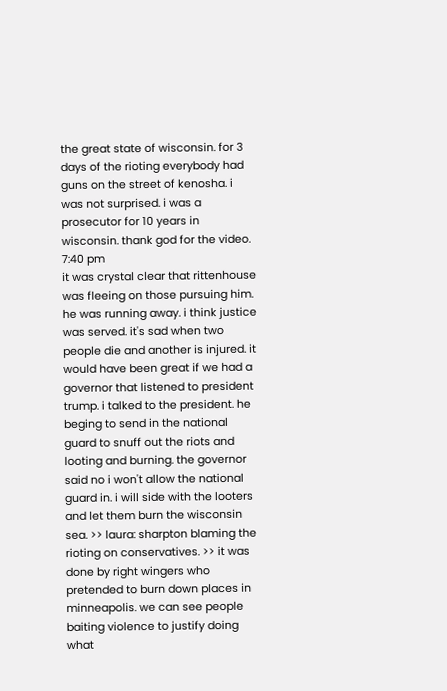the great state of wisconsin. for 3 days of the rioting everybody had guns on the street of kenosha. i was not surprised. i was a prosecutor for 10 years in wisconsin. thank god for the video.
7:40 pm
it was crystal clear that rittenhouse was fleeing on those pursuing him. he was running away. i think justice was served. it's sad when two people die and another is injured. it would have been great if we had a governor that listened to president trump. i talked to the president. he beging to send in the national guard to snuff out the riots and looting and burning. the governor said no i won't allow the national guard in. i will side with the looters and let them burn the wisconsin sea. >> laura: sharpton blaming the rioting on conservatives. >> it was done by right wingers who pretended to burn down places in minneapolis. we can see people baiting violence to justify doing what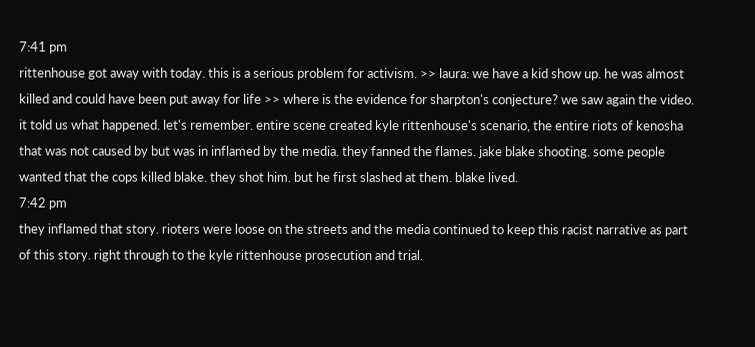7:41 pm
rittenhouse got away with today. this is a serious problem for activism. >> laura: we have a kid show up. he was almost killed and could have been put away for life >> where is the evidence for sharpton's conjecture? we saw again the video. it told us what happened. let's remember. entire scene created kyle rittenhouse's scenario, the entire riots of kenosha that was not caused by but was in inflamed by the media. they fanned the flames. jake blake shooting. some people wanted that the cops killed blake. they shot him. but he first slashed at them. blake lived.
7:42 pm
they inflamed that story. rioters were loose on the streets and the media continued to keep this racist narrative as part of this story. right through to the kyle rittenhouse prosecution and trial.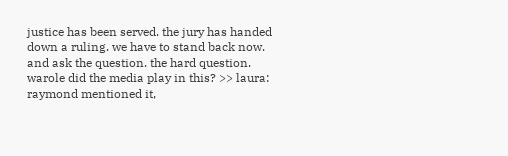justice has been served. the jury has handed down a ruling. we have to stand back now. and ask the question. the hard question. warole did the media play in this? >> laura: raymond mentioned it,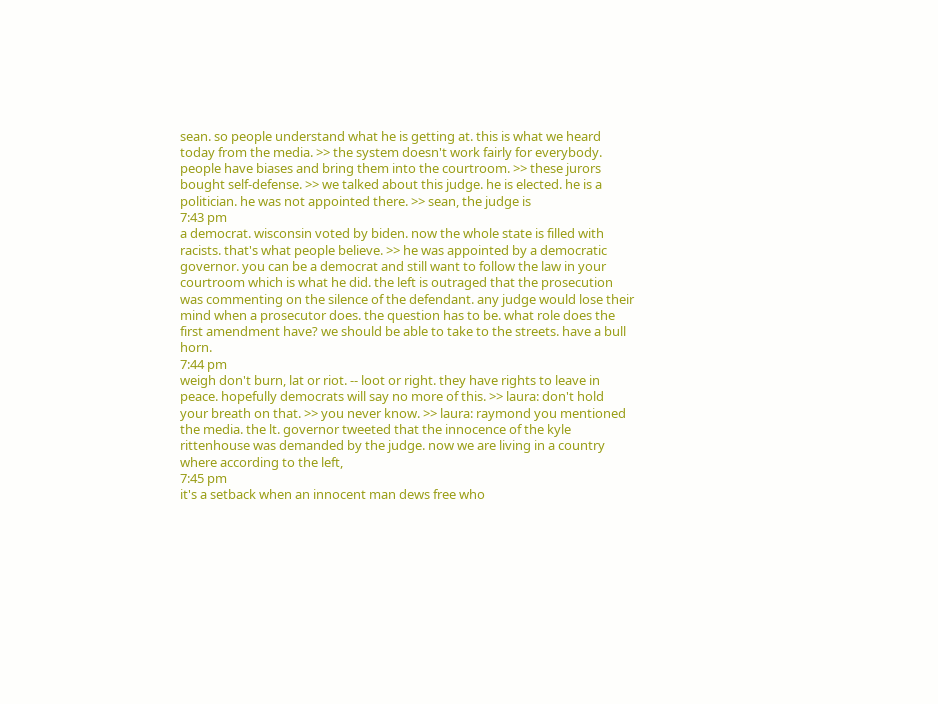sean. so people understand what he is getting at. this is what we heard today from the media. >> the system doesn't work fairly for everybody. people have biases and bring them into the courtroom. >> these jurors bought self-defense. >> we talked about this judge. he is elected. he is a politician. he was not appointed there. >> sean, the judge is
7:43 pm
a democrat. wisconsin voted by biden. now the whole state is filled with racists. that's what people believe. >> he was appointed by a democratic governor. you can be a democrat and still want to follow the law in your courtroom which is what he did. the left is outraged that the prosecution was commenting on the silence of the defendant. any judge would lose their mind when a prosecutor does. the question has to be. what role does the first amendment have? we should be able to take to the streets. have a bull horn.
7:44 pm
weigh don't burn, lat or riot. -- loot or right. they have rights to leave in peace. hopefully democrats will say no more of this. >> laura: don't hold your breath on that. >> you never know. >> laura: raymond you mentioned the media. the lt. governor tweeted that the innocence of the kyle rittenhouse was demanded by the judge. now we are living in a country where according to the left,
7:45 pm
it's a setback when an innocent man dews free who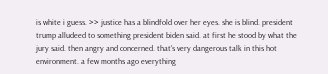is white i guess. >> justice has a blindfold over her eyes. she is blind. president trump alludeed to something president biden said. at first he stood by what the jury said. then angry and concerned. that's very dangerous talk in this hot environment. a few months ago everything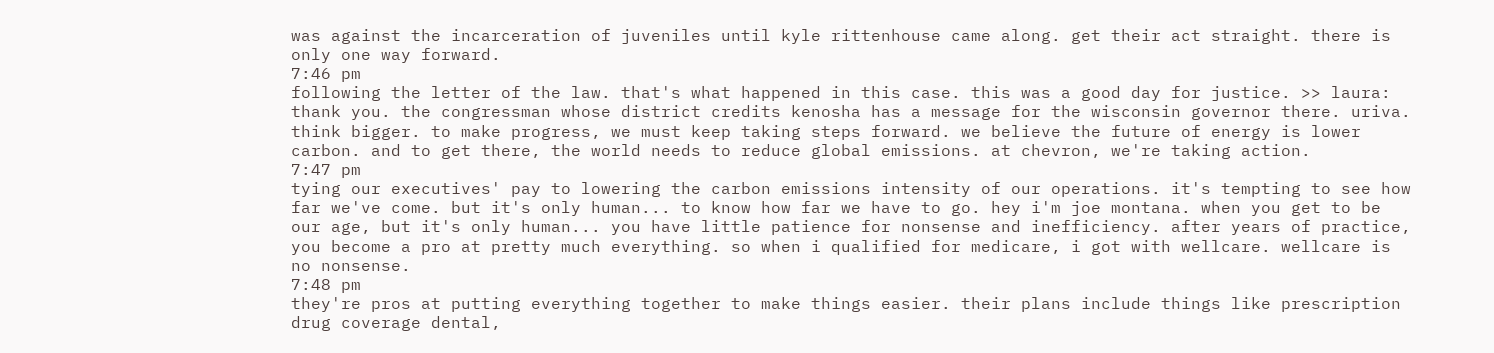was against the incarceration of juveniles until kyle rittenhouse came along. get their act straight. there is only one way forward.
7:46 pm
following the letter of the law. that's what happened in this case. this was a good day for justice. >> laura: thank you. the congressman whose district credits kenosha has a message for the wisconsin governor there. uriva. think bigger. to make progress, we must keep taking steps forward. we believe the future of energy is lower carbon. and to get there, the world needs to reduce global emissions. at chevron, we're taking action.
7:47 pm
tying our executives' pay to lowering the carbon emissions intensity of our operations. it's tempting to see how far we've come. but it's only human... to know how far we have to go. hey i'm joe montana. when you get to be our age, but it's only human... you have little patience for nonsense and inefficiency. after years of practice, you become a pro at pretty much everything. so when i qualified for medicare, i got with wellcare. wellcare is no nonsense.
7:48 pm
they're pros at putting everything together to make things easier. their plans include things like prescription drug coverage dental,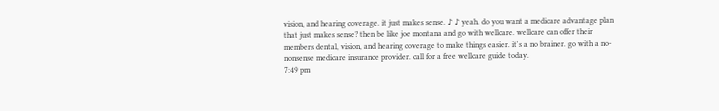vision, and hearing coverage. it just makes sense. ♪ ♪ yeah. do you want a medicare advantage plan that just makes sense? then be like joe montana and go with wellcare. wellcare can offer their members dental, vision, and hearing coverage to make things easier. it's a no brainer. go with a no-nonsense medicare insurance provider. call for a free wellcare guide today.
7:49 pm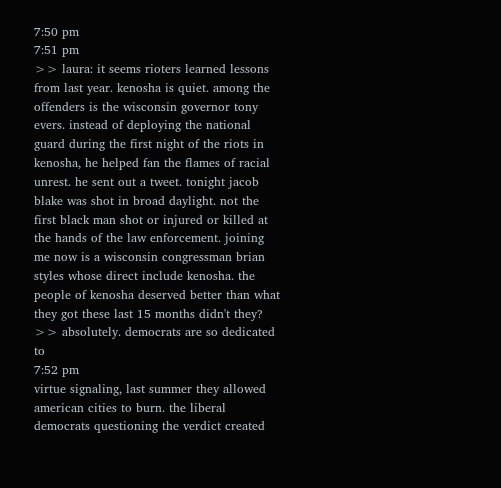7:50 pm
7:51 pm
>> laura: it seems rioters learned lessons from last year. kenosha is quiet. among the offenders is the wisconsin governor tony evers. instead of deploying the national guard during the first night of the riots in kenosha, he helped fan the flames of racial unrest. he sent out a tweet. tonight jacob blake was shot in broad daylight. not the first black man shot or injured or killed at the hands of the law enforcement. joining me now is a wisconsin congressman brian styles whose direct include kenosha. the people of kenosha deserved better than what they got these last 15 months didn't they? >> absolutely. democrats are so dedicated to
7:52 pm
virtue signaling, last summer they allowed american cities to burn. the liberal democrats questioning the verdict created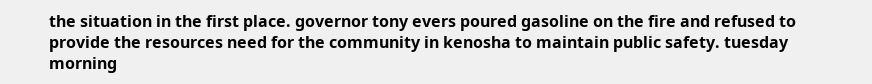the situation in the first place. governor tony evers poured gasoline on the fire and refused to provide the resources need for the community in kenosha to maintain public safety. tuesday morning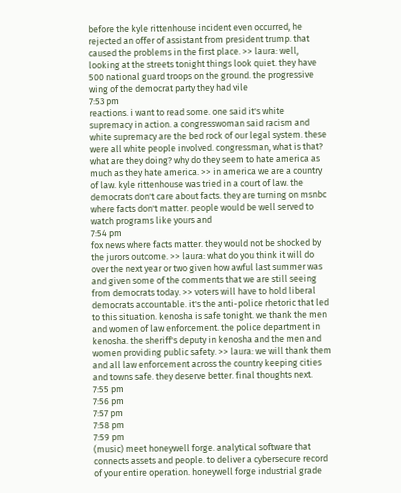before the kyle rittenhouse incident even occurred, he rejected an offer of assistant from president trump. that caused the problems in the first place. >> laura: well, looking at the streets tonight things look quiet. they have 500 national guard troops on the ground. the progressive wing of the democrat party they had vile
7:53 pm
reactions. i want to read some. one said it's white supremacy in action. a congresswoman said racism and white supremacy are the bed rock of our legal system. these were all white people involved. congressman, what is that? what are they doing? why do they seem to hate america as much as they hate america. >> in america we are a country of law. kyle rittenhouse was tried in a court of law. the democrats don't care about facts. they are turning on msnbc where facts don't matter. people would be well served to watch programs like yours and
7:54 pm
fox news where facts matter. they would not be shocked by the jurors outcome. >> laura: what do you think it will do over the next year or two given how awful last summer was and given some of the comments that we are still seeing from democrats today. >> voters will have to hold liberal democrats accountable. it's the anti-police rhetoric that led to this situation. kenosha is safe tonight. we thank the men and women of law enforcement. the police department in kenosha. the sheriff's deputy in kenosha and the men and women providing public safety. >> laura: we will thank them and all law enforcement across the country keeping cities and towns safe. they deserve better. final thoughts next.
7:55 pm
7:56 pm
7:57 pm
7:58 pm
7:59 pm
(music) meet honeywell forge. analytical software that connects assets and people. to deliver a cybersecure record of your entire operation. honeywell forge industrial grade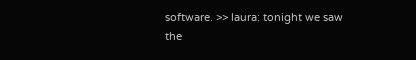software. >> laura: tonight we saw the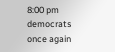8:00 pm
democrats once again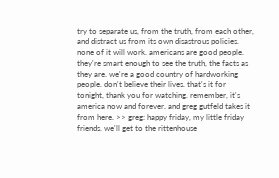try to separate us, from the truth, from each other, and distract us from its own disastrous policies. none of it will work. americans are good people. they're smart enough to see the truth, the facts as they are. we're a good country of hardworking people. don't believe their lives. that's it for tonight, thank you for watching. remember, it's america now and forever. and greg gutfeld takes it from here. >> greg: happy friday, my little friday friends. we'll get to the rittenhouse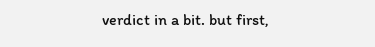verdict in a bit. but first,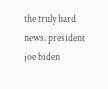the truly hard news. president joe biden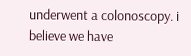underwent a colonoscopy. i believe we have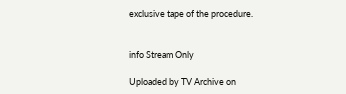exclusive tape of the procedure.


info Stream Only

Uploaded by TV Archive on